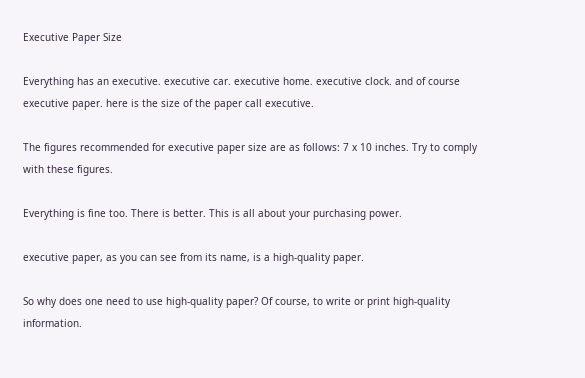Executive Paper Size

Everything has an executive. executive car. executive home. executive clock. and of course executive paper. here is the size of the paper call executive.

The figures recommended for executive paper size are as follows: 7 x 10 inches. Try to comply with these figures.

Everything is fine too. There is better. This is all about your purchasing power.

executive paper, as you can see from its name, is a high-quality paper.

So why does one need to use high-quality paper? Of course, to write or print high-quality information.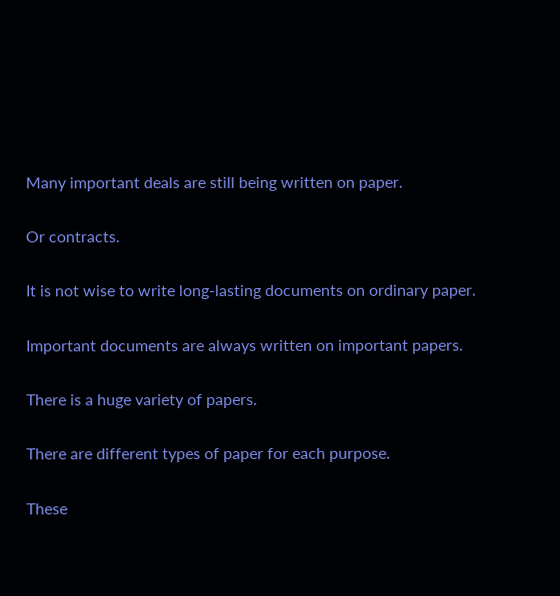Many important deals are still being written on paper.

Or contracts.

It is not wise to write long-lasting documents on ordinary paper.

Important documents are always written on important papers.

There is a huge variety of papers.

There are different types of paper for each purpose.

These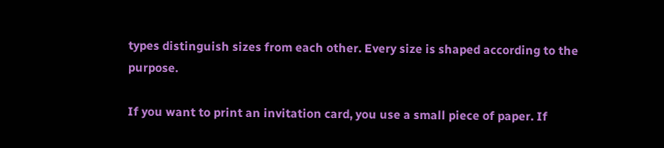types distinguish sizes from each other. Every size is shaped according to the purpose.

If you want to print an invitation card, you use a small piece of paper. If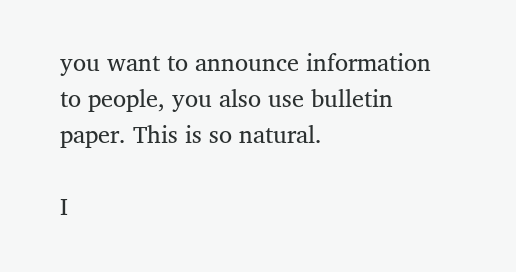you want to announce information to people, you also use bulletin paper. This is so natural.

I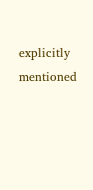explicitly mentioned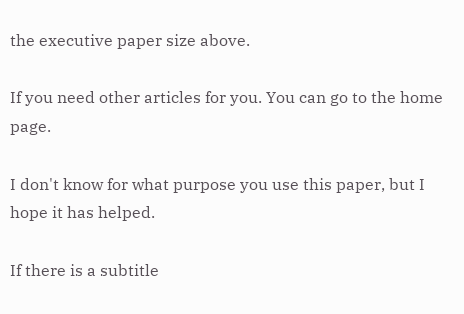the executive paper size above.

If you need other articles for you. You can go to the home page.

I don't know for what purpose you use this paper, but I hope it has helped.

If there is a subtitle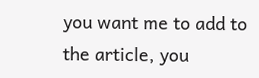you want me to add to the article, you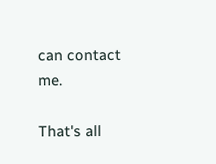can contact me.

That's all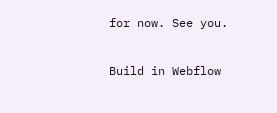for now. See you.

Build in Webflow